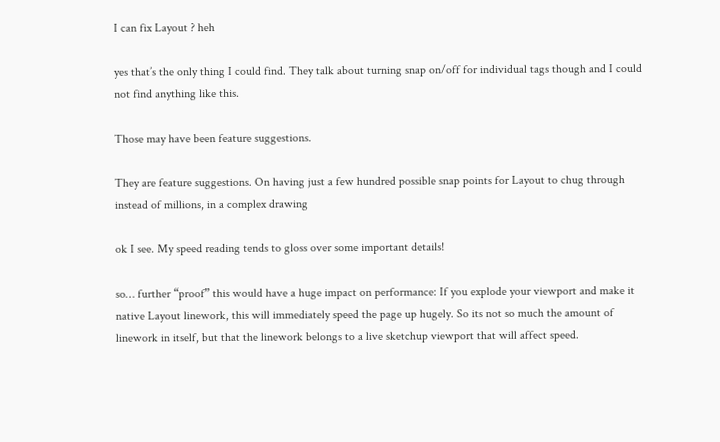I can fix Layout ? heh

yes that’s the only thing I could find. They talk about turning snap on/off for individual tags though and I could not find anything like this.

Those may have been feature suggestions.

They are feature suggestions. On having just a few hundred possible snap points for Layout to chug through instead of millions, in a complex drawing

ok I see. My speed reading tends to gloss over some important details!

so… further “proof” this would have a huge impact on performance: If you explode your viewport and make it native Layout linework, this will immediately speed the page up hugely. So its not so much the amount of linework in itself, but that the linework belongs to a live sketchup viewport that will affect speed.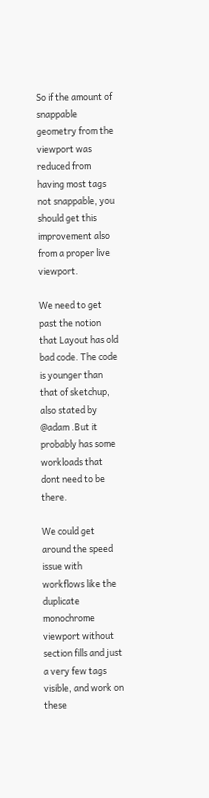So if the amount of snappable geometry from the viewport was reduced from having most tags not snappable, you should get this improvement also from a proper live viewport.

We need to get past the notion that Layout has old bad code. The code is younger than that of sketchup, also stated by @adam .But it probably has some workloads that dont need to be there.

We could get around the speed issue with workflows like the duplicate monochrome viewport without section fills and just a very few tags visible, and work on these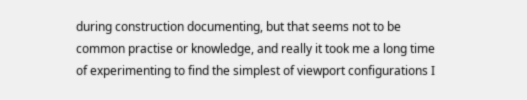during construction documenting, but that seems not to be common practise or knowledge, and really it took me a long time of experimenting to find the simplest of viewport configurations I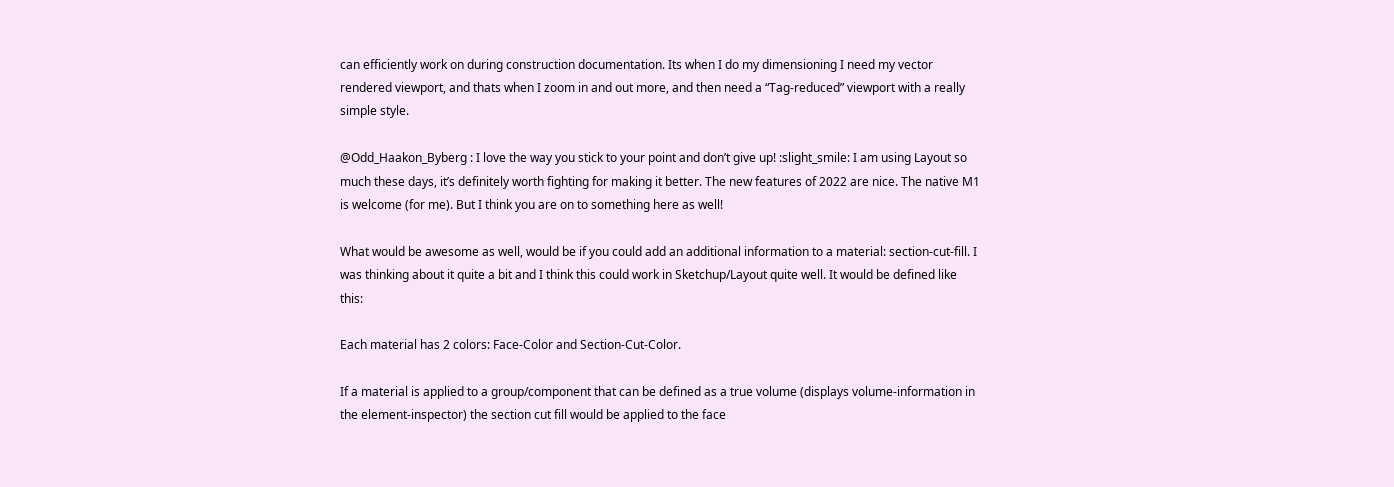can efficiently work on during construction documentation. Its when I do my dimensioning I need my vector rendered viewport, and thats when I zoom in and out more, and then need a “Tag-reduced” viewport with a really simple style.

@Odd_Haakon_Byberg : I love the way you stick to your point and don’t give up! :slight_smile: I am using Layout so much these days, it’s definitely worth fighting for making it better. The new features of 2022 are nice. The native M1 is welcome (for me). But I think you are on to something here as well!

What would be awesome as well, would be if you could add an additional information to a material: section-cut-fill. I was thinking about it quite a bit and I think this could work in Sketchup/Layout quite well. It would be defined like this:

Each material has 2 colors: Face-Color and Section-Cut-Color.

If a material is applied to a group/component that can be defined as a true volume (displays volume-information in the element-inspector) the section cut fill would be applied to the face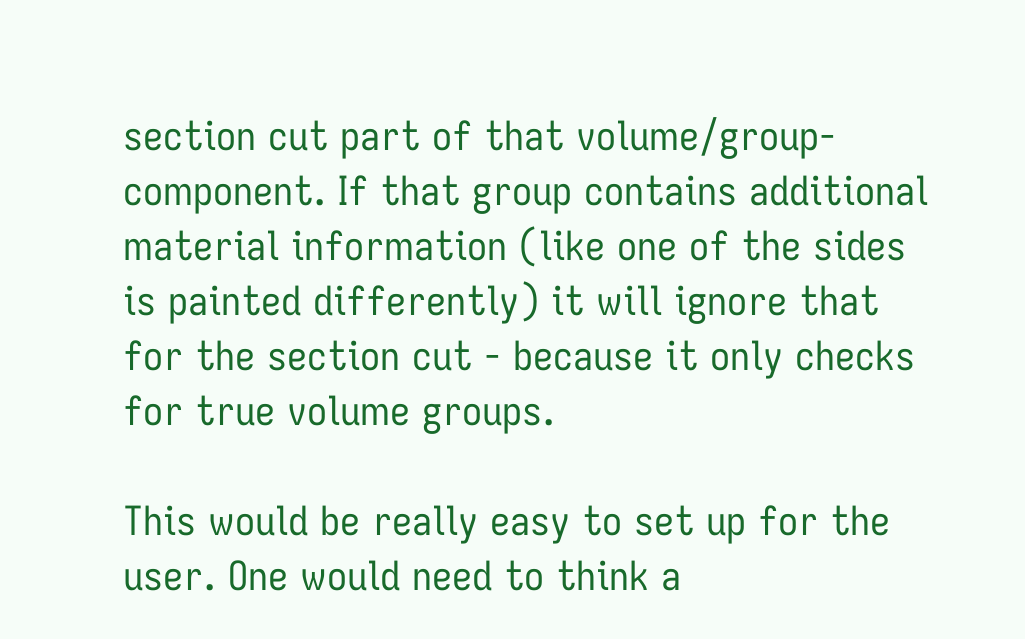section cut part of that volume/group-component. If that group contains additional material information (like one of the sides is painted differently) it will ignore that for the section cut - because it only checks for true volume groups.

This would be really easy to set up for the user. One would need to think a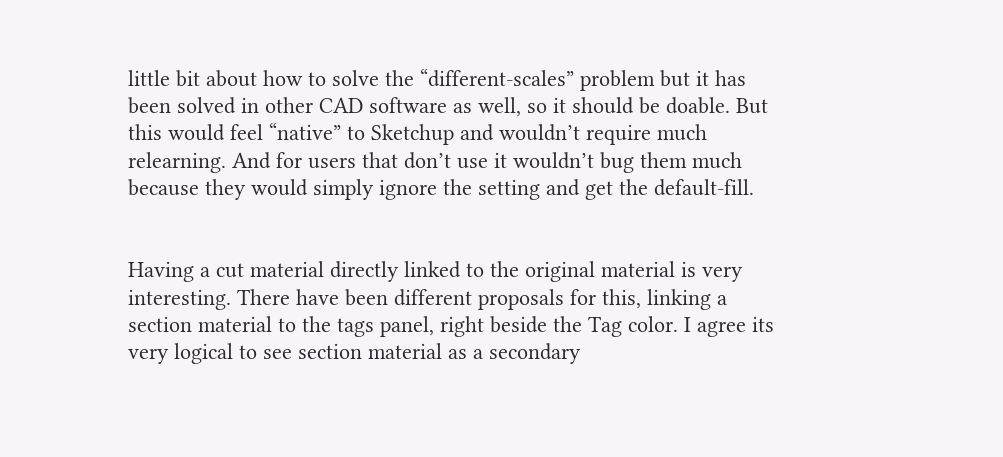little bit about how to solve the “different-scales” problem but it has been solved in other CAD software as well, so it should be doable. But this would feel “native” to Sketchup and wouldn’t require much relearning. And for users that don’t use it wouldn’t bug them much because they would simply ignore the setting and get the default-fill.


Having a cut material directly linked to the original material is very interesting. There have been different proposals for this, linking a section material to the tags panel, right beside the Tag color. I agree its very logical to see section material as a secondary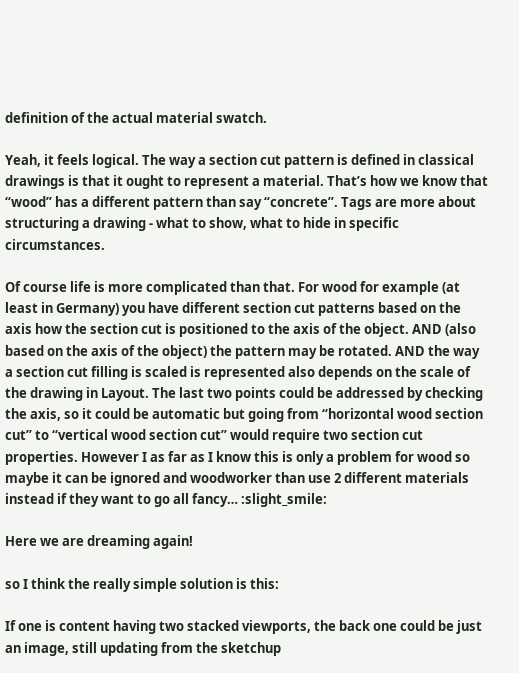definition of the actual material swatch.

Yeah, it feels logical. The way a section cut pattern is defined in classical drawings is that it ought to represent a material. That’s how we know that “wood” has a different pattern than say “concrete”. Tags are more about structuring a drawing - what to show, what to hide in specific circumstances.

Of course life is more complicated than that. For wood for example (at least in Germany) you have different section cut patterns based on the axis how the section cut is positioned to the axis of the object. AND (also based on the axis of the object) the pattern may be rotated. AND the way a section cut filling is scaled is represented also depends on the scale of the drawing in Layout. The last two points could be addressed by checking the axis, so it could be automatic but going from “horizontal wood section cut” to “vertical wood section cut” would require two section cut properties. However I as far as I know this is only a problem for wood so maybe it can be ignored and woodworker than use 2 different materials instead if they want to go all fancy… :slight_smile:

Here we are dreaming again!

so I think the really simple solution is this:

If one is content having two stacked viewports, the back one could be just an image, still updating from the sketchup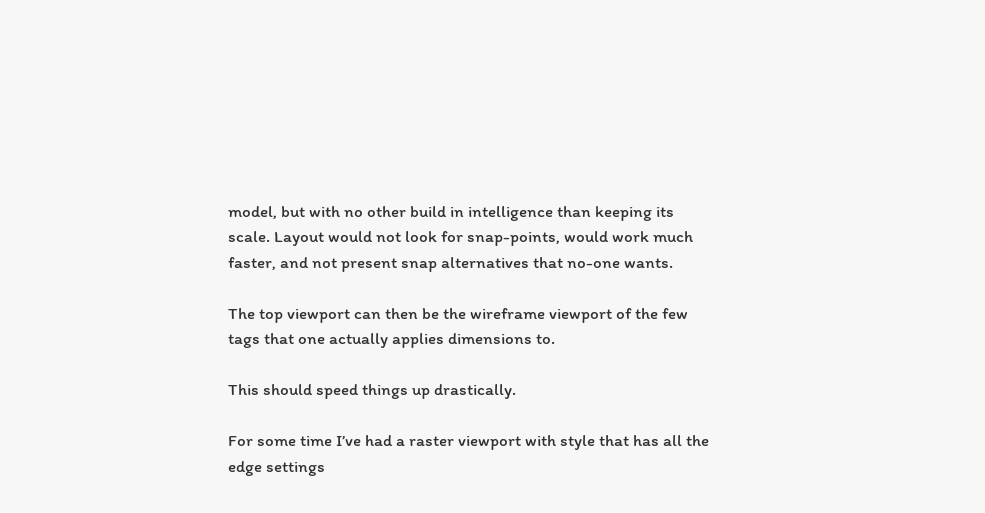model, but with no other build in intelligence than keeping its scale. Layout would not look for snap-points, would work much faster, and not present snap alternatives that no-one wants.

The top viewport can then be the wireframe viewport of the few tags that one actually applies dimensions to.

This should speed things up drastically.

For some time I’ve had a raster viewport with style that has all the edge settings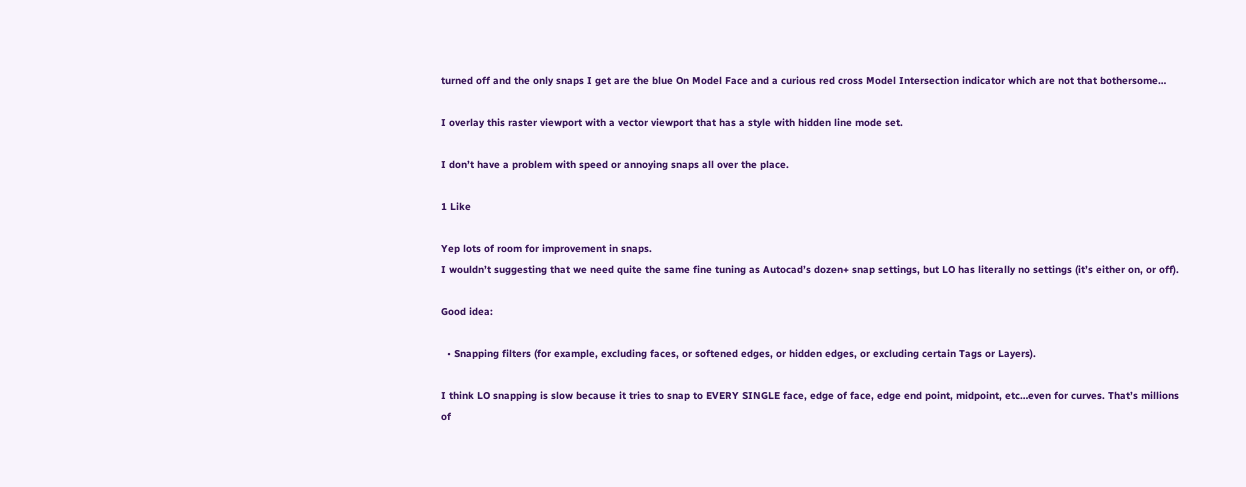turned off and the only snaps I get are the blue On Model Face and a curious red cross Model Intersection indicator which are not that bothersome…

I overlay this raster viewport with a vector viewport that has a style with hidden line mode set.

I don’t have a problem with speed or annoying snaps all over the place.

1 Like

Yep lots of room for improvement in snaps.
I wouldn’t suggesting that we need quite the same fine tuning as Autocad’s dozen+ snap settings, but LO has literally no settings (it’s either on, or off).

Good idea:

  • Snapping filters (for example, excluding faces, or softened edges, or hidden edges, or excluding certain Tags or Layers).

I think LO snapping is slow because it tries to snap to EVERY SINGLE face, edge of face, edge end point, midpoint, etc…even for curves. That’s millions of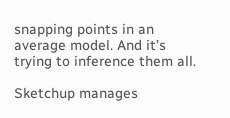snapping points in an average model. And it’s trying to inference them all.

Sketchup manages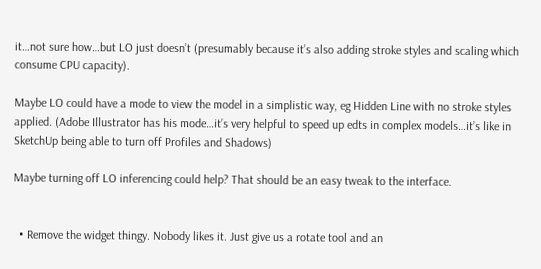it…not sure how…but LO just doesn’t (presumably because it’s also adding stroke styles and scaling which consume CPU capacity).

Maybe LO could have a mode to view the model in a simplistic way, eg Hidden Line with no stroke styles applied. (Adobe Illustrator has his mode…it’s very helpful to speed up edts in complex models…it’s like in SketchUp being able to turn off Profiles and Shadows)

Maybe turning off LO inferencing could help? That should be an easy tweak to the interface.


  • Remove the widget thingy. Nobody likes it. Just give us a rotate tool and an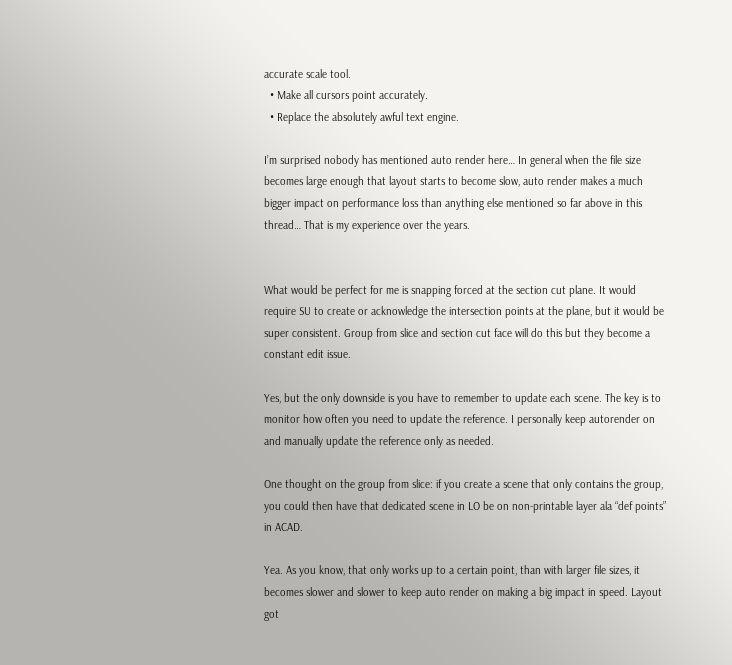accurate scale tool.
  • Make all cursors point accurately.
  • Replace the absolutely awful text engine.

I’m surprised nobody has mentioned auto render here… In general when the file size becomes large enough that layout starts to become slow, auto render makes a much bigger impact on performance loss than anything else mentioned so far above in this thread… That is my experience over the years.


What would be perfect for me is snapping forced at the section cut plane. It would require SU to create or acknowledge the intersection points at the plane, but it would be super consistent. Group from slice and section cut face will do this but they become a constant edit issue.

Yes, but the only downside is you have to remember to update each scene. The key is to monitor how often you need to update the reference. I personally keep autorender on and manually update the reference only as needed.

One thought on the group from slice: if you create a scene that only contains the group, you could then have that dedicated scene in LO be on non-printable layer ala “def points” in ACAD.

Yea. As you know, that only works up to a certain point, than with larger file sizes, it becomes slower and slower to keep auto render on making a big impact in speed. Layout got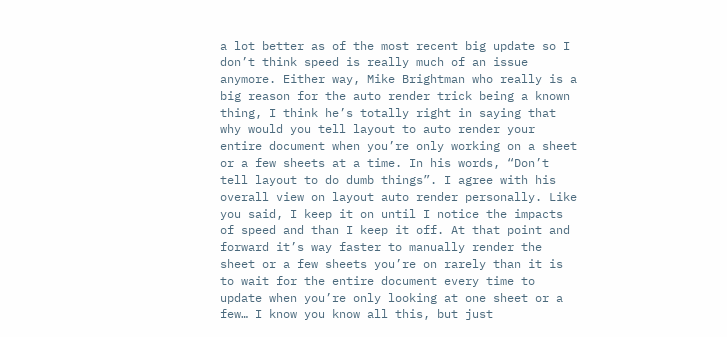a lot better as of the most recent big update so I don’t think speed is really much of an issue anymore. Either way, Mike Brightman who really is a big reason for the auto render trick being a known thing, I think he’s totally right in saying that why would you tell layout to auto render your entire document when you’re only working on a sheet or a few sheets at a time. In his words, “Don’t tell layout to do dumb things”. I agree with his overall view on layout auto render personally. Like you said, I keep it on until I notice the impacts of speed and than I keep it off. At that point and forward it’s way faster to manually render the sheet or a few sheets you’re on rarely than it is to wait for the entire document every time to update when you’re only looking at one sheet or a few… I know you know all this, but just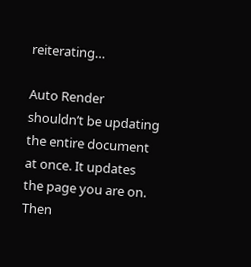reiterating…

Auto Render shouldn’t be updating the entire document at once. It updates the page you are on. Then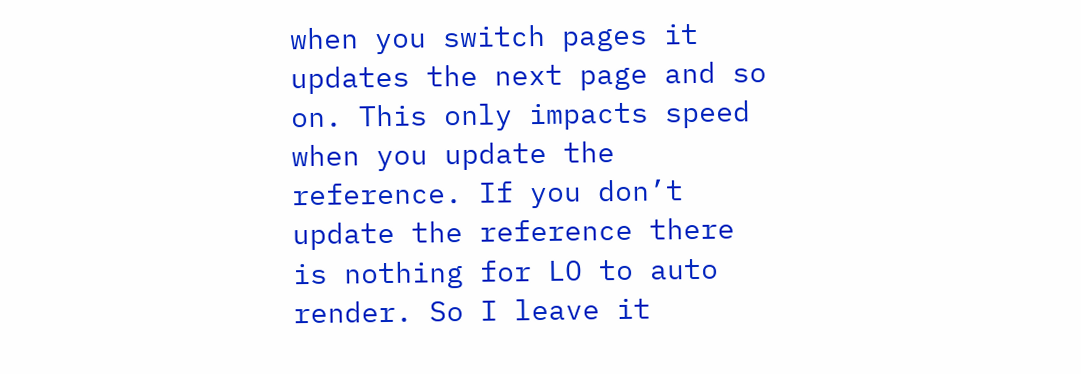when you switch pages it updates the next page and so on. This only impacts speed when you update the reference. If you don’t update the reference there is nothing for LO to auto render. So I leave it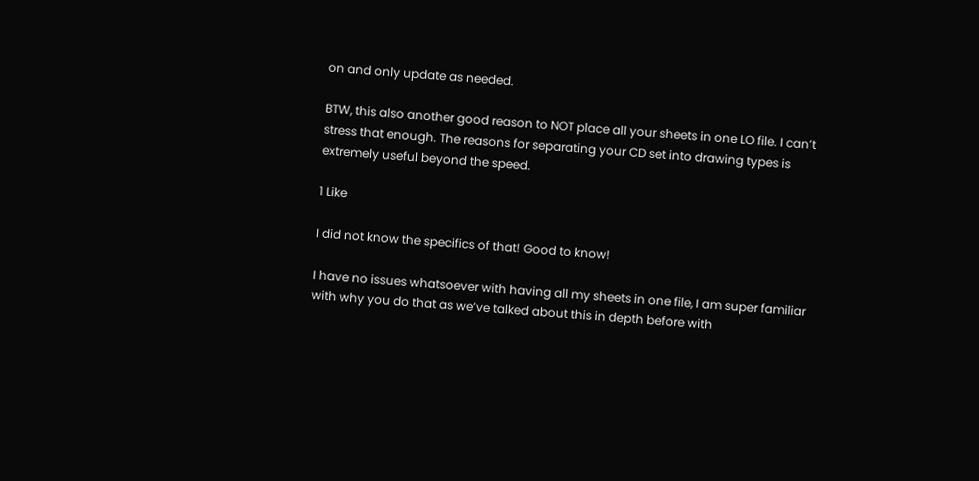on and only update as needed.

BTW, this also another good reason to NOT place all your sheets in one LO file. I can’t stress that enough. The reasons for separating your CD set into drawing types is extremely useful beyond the speed.

1 Like

I did not know the specifics of that! Good to know!

I have no issues whatsoever with having all my sheets in one file, I am super familiar with why you do that as we’ve talked about this in depth before with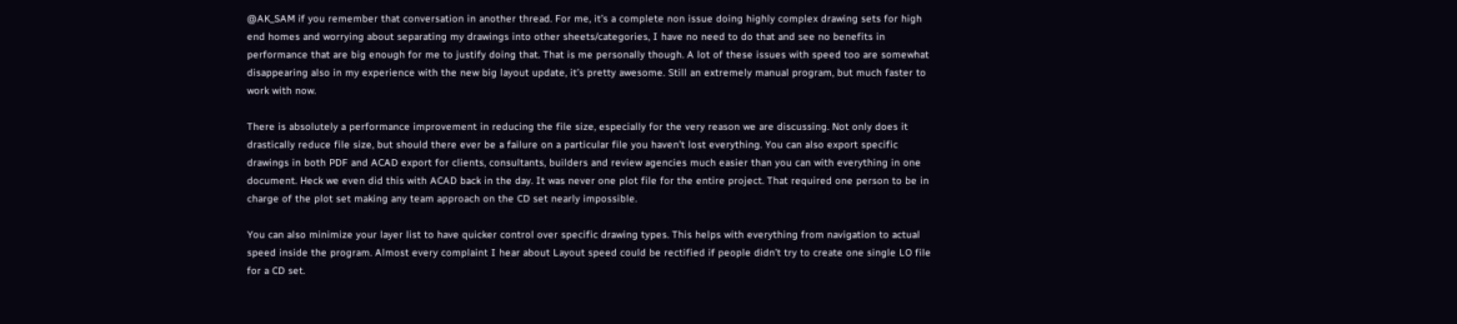@AK_SAM if you remember that conversation in another thread. For me, it’s a complete non issue doing highly complex drawing sets for high end homes and worrying about separating my drawings into other sheets/categories, I have no need to do that and see no benefits in performance that are big enough for me to justify doing that. That is me personally though. A lot of these issues with speed too are somewhat disappearing also in my experience with the new big layout update, it’s pretty awesome. Still an extremely manual program, but much faster to work with now.

There is absolutely a performance improvement in reducing the file size, especially for the very reason we are discussing. Not only does it drastically reduce file size, but should there ever be a failure on a particular file you haven’t lost everything. You can also export specific drawings in both PDF and ACAD export for clients, consultants, builders and review agencies much easier than you can with everything in one document. Heck we even did this with ACAD back in the day. It was never one plot file for the entire project. That required one person to be in charge of the plot set making any team approach on the CD set nearly impossible.

You can also minimize your layer list to have quicker control over specific drawing types. This helps with everything from navigation to actual speed inside the program. Almost every complaint I hear about Layout speed could be rectified if people didn’t try to create one single LO file for a CD set.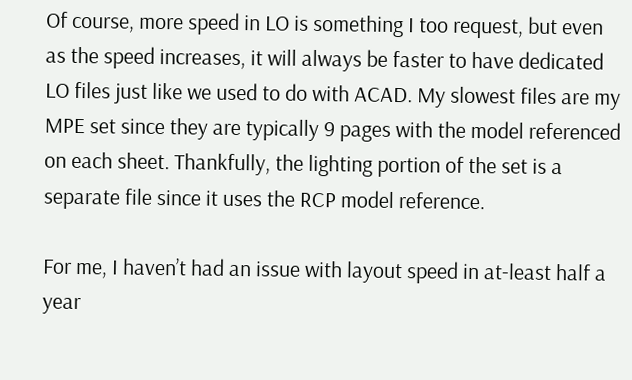Of course, more speed in LO is something I too request, but even as the speed increases, it will always be faster to have dedicated LO files just like we used to do with ACAD. My slowest files are my MPE set since they are typically 9 pages with the model referenced on each sheet. Thankfully, the lighting portion of the set is a separate file since it uses the RCP model reference.

For me, I haven’t had an issue with layout speed in at-least half a year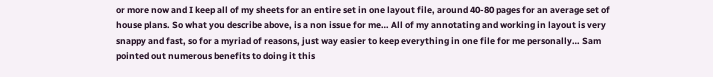or more now and I keep all of my sheets for an entire set in one layout file, around 40-80 pages for an average set of house plans. So what you describe above, is a non issue for me… All of my annotating and working in layout is very snappy and fast, so for a myriad of reasons, just way easier to keep everything in one file for me personally… Sam pointed out numerous benefits to doing it this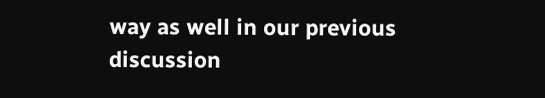way as well in our previous discussion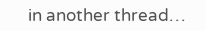in another thread…